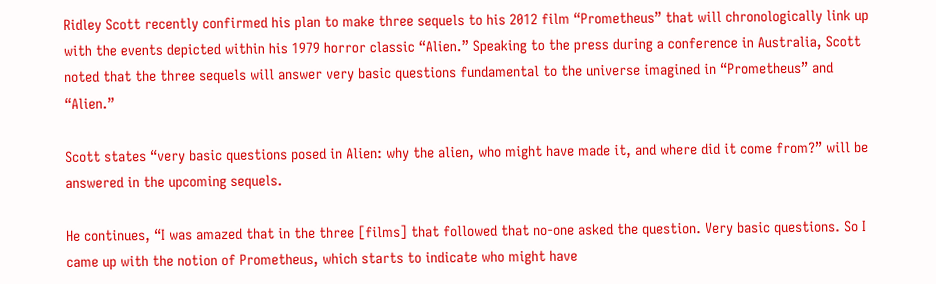Ridley Scott recently confirmed his plan to make three sequels to his 2012 film “Prometheus” that will chronologically link up with the events depicted within his 1979 horror classic “Alien.” Speaking to the press during a conference in Australia, Scott noted that the three sequels will answer very basic questions fundamental to the universe imagined in “Prometheus” and “Alien.”

Scott states “very basic questions posed in Alien: why the alien, who might have made it, and where did it come from?” will be answered in the upcoming sequels.

He continues, “I was amazed that in the three [films] that followed that no-one asked the question. Very basic questions. So I came up with the notion of Prometheus, which starts to indicate who might have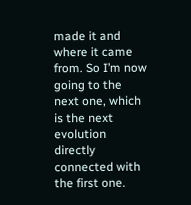made it and where it came from. So I’m now going to the next one, which is the next evolution directly connected with the first one.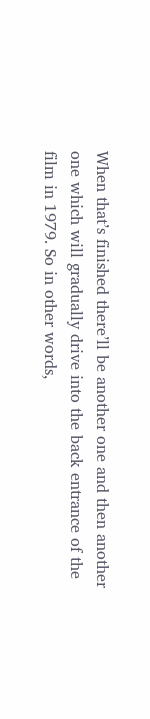When that’s finished there’ll be another one and then another one which will gradually drive into the back entrance of the film in 1979. So in other words,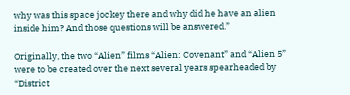why was this space jockey there and why did he have an alien inside him? And those questions will be answered.”

Originally, the two “Alien” films “Alien: Covenant” and “Alien 5” were to be created over the next several years spearheaded by “District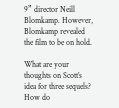9” director Neill Blomkamp. However, Blomkamp revealed the film to be on hold.

What are your thoughts on Scott’s idea for three sequels? How do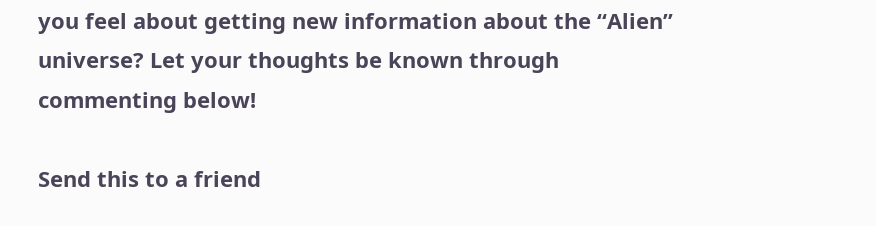you feel about getting new information about the “Alien” universe? Let your thoughts be known through commenting below!

Send this to a friend